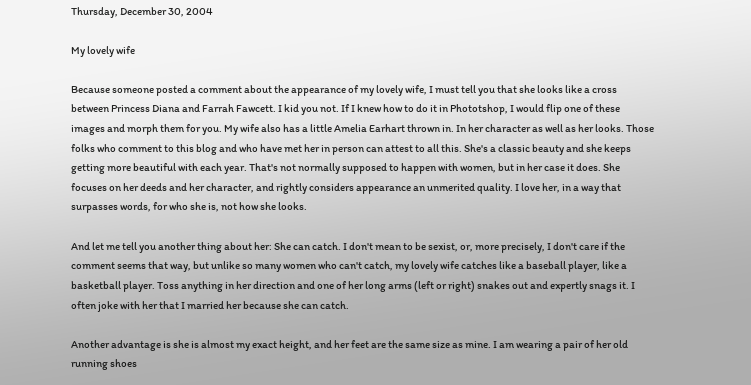Thursday, December 30, 2004

My lovely wife

Because someone posted a comment about the appearance of my lovely wife, I must tell you that she looks like a cross between Princess Diana and Farrah Fawcett. I kid you not. If I knew how to do it in Phototshop, I would flip one of these images and morph them for you. My wife also has a little Amelia Earhart thrown in. In her character as well as her looks. Those folks who comment to this blog and who have met her in person can attest to all this. She's a classic beauty and she keeps getting more beautiful with each year. That's not normally supposed to happen with women, but in her case it does. She focuses on her deeds and her character, and rightly considers appearance an unmerited quality. I love her, in a way that surpasses words, for who she is, not how she looks.

And let me tell you another thing about her: She can catch. I don't mean to be sexist, or, more precisely, I don't care if the comment seems that way, but unlike so many women who can't catch, my lovely wife catches like a baseball player, like a basketball player. Toss anything in her direction and one of her long arms (left or right) snakes out and expertly snags it. I often joke with her that I married her because she can catch.

Another advantage is she is almost my exact height, and her feet are the same size as mine. I am wearing a pair of her old running shoes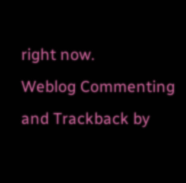right now.
Weblog Commenting and Trackback by